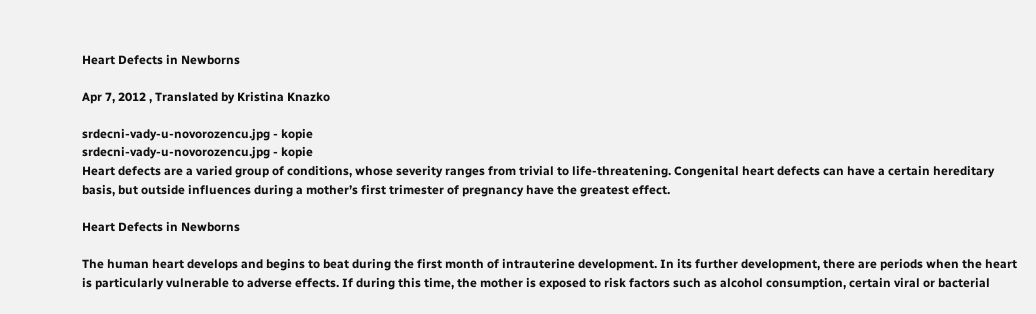Heart Defects in Newborns

Apr 7, 2012 , Translated by Kristina Knazko

srdecni-vady-u-novorozencu.jpg - kopie
srdecni-vady-u-novorozencu.jpg - kopie
Heart defects are a varied group of conditions, whose severity ranges from trivial to life-threatening. Congenital heart defects can have a certain hereditary basis, but outside influences during a mother’s first trimester of pregnancy have the greatest effect.

Heart Defects in Newborns

The human heart develops and begins to beat during the first month of intrauterine development. In its further development, there are periods when the heart is particularly vulnerable to adverse effects. If during this time, the mother is exposed to risk factors such as alcohol consumption, certain viral or bacterial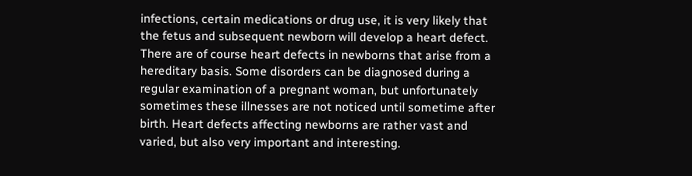infections, certain medications or drug use, it is very likely that the fetus and subsequent newborn will develop a heart defect. There are of course heart defects in newborns that arise from a hereditary basis. Some disorders can be diagnosed during a regular examination of a pregnant woman, but unfortunately sometimes these illnesses are not noticed until sometime after birth. Heart defects affecting newborns are rather vast and varied, but also very important and interesting.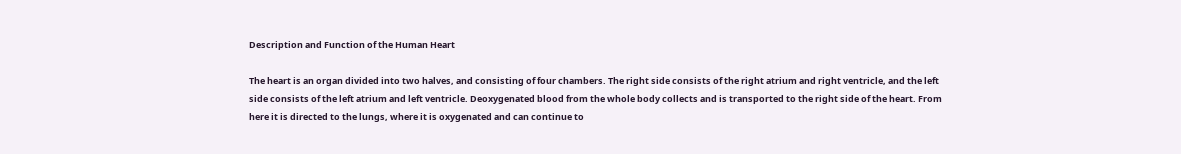Description and Function of the Human Heart

The heart is an organ divided into two halves, and consisting of four chambers. The right side consists of the right atrium and right ventricle, and the left side consists of the left atrium and left ventricle. Deoxygenated blood from the whole body collects and is transported to the right side of the heart. From here it is directed to the lungs, where it is oxygenated and can continue to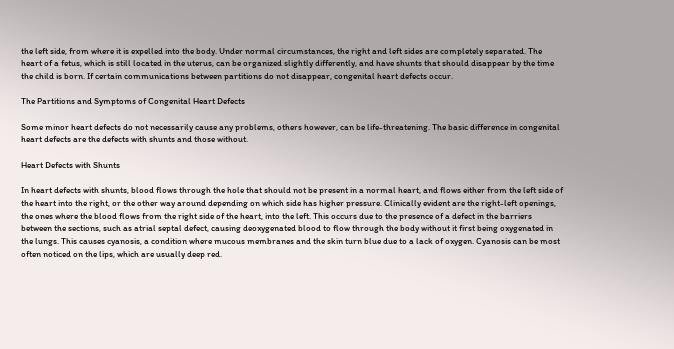the left side, from where it is expelled into the body. Under normal circumstances, the right and left sides are completely separated. The heart of a fetus, which is still located in the uterus, can be organized slightly differently, and have shunts that should disappear by the time the child is born. If certain communications between partitions do not disappear, congenital heart defects occur.

The Partitions and Symptoms of Congenital Heart Defects

Some minor heart defects do not necessarily cause any problems, others however, can be life-threatening. The basic difference in congenital heart defects are the defects with shunts and those without.

Heart Defects with Shunts

In heart defects with shunts, blood flows through the hole that should not be present in a normal heart, and flows either from the left side of the heart into the right, or the other way around depending on which side has higher pressure. Clinically evident are the right-left openings, the ones where the blood flows from the right side of the heart, into the left. This occurs due to the presence of a defect in the barriers between the sections, such as atrial septal defect, causing deoxygenated blood to flow through the body without it first being oxygenated in the lungs. This causes cyanosis, a condition where mucous membranes and the skin turn blue due to a lack of oxygen. Cyanosis can be most often noticed on the lips, which are usually deep red.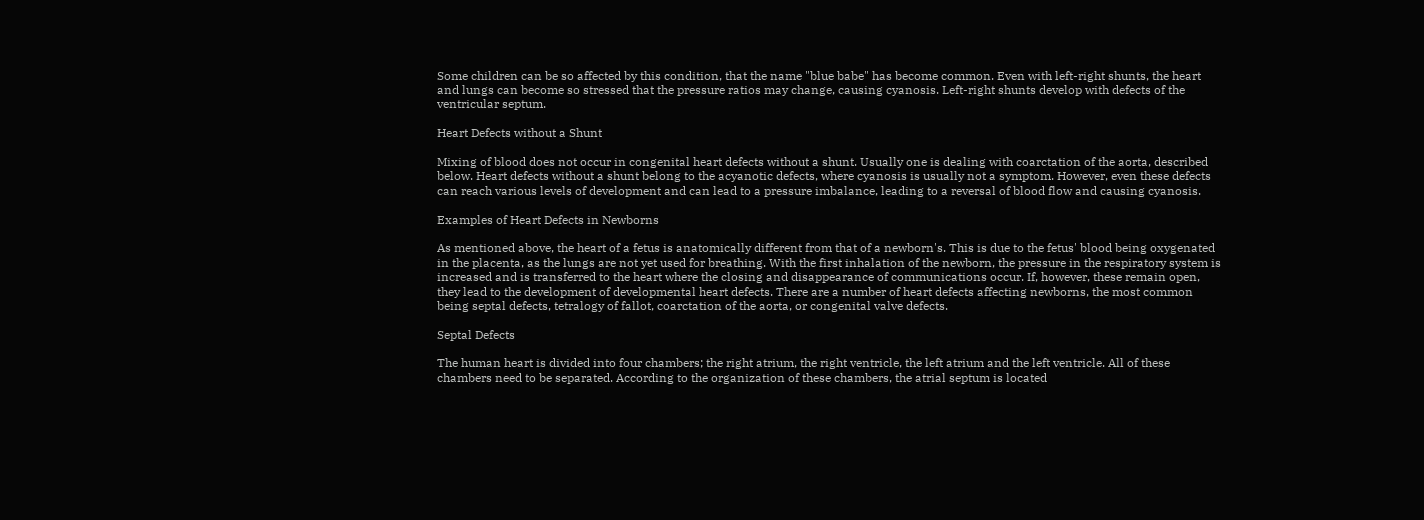Some children can be so affected by this condition, that the name "blue babe" has become common. Even with left-right shunts, the heart and lungs can become so stressed that the pressure ratios may change, causing cyanosis. Left-right shunts develop with defects of the ventricular septum.

Heart Defects without a Shunt

Mixing of blood does not occur in congenital heart defects without a shunt. Usually one is dealing with coarctation of the aorta, described below. Heart defects without a shunt belong to the acyanotic defects, where cyanosis is usually not a symptom. However, even these defects can reach various levels of development and can lead to a pressure imbalance, leading to a reversal of blood flow and causing cyanosis.

Examples of Heart Defects in Newborns

As mentioned above, the heart of a fetus is anatomically different from that of a newborn's. This is due to the fetus' blood being oxygenated in the placenta, as the lungs are not yet used for breathing. With the first inhalation of the newborn, the pressure in the respiratory system is increased and is transferred to the heart where the closing and disappearance of communications occur. If, however, these remain open, they lead to the development of developmental heart defects. There are a number of heart defects affecting newborns, the most common being septal defects, tetralogy of fallot, coarctation of the aorta, or congenital valve defects.

Septal Defects

The human heart is divided into four chambers; the right atrium, the right ventricle, the left atrium and the left ventricle. All of these chambers need to be separated. According to the organization of these chambers, the atrial septum is located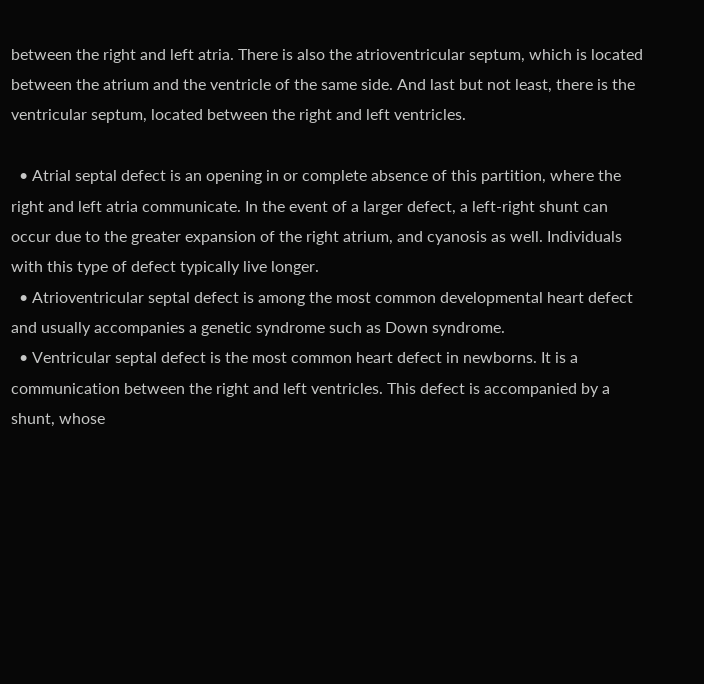between the right and left atria. There is also the atrioventricular septum, which is located between the atrium and the ventricle of the same side. And last but not least, there is the ventricular septum, located between the right and left ventricles.

  • Atrial septal defect is an opening in or complete absence of this partition, where the right and left atria communicate. In the event of a larger defect, a left-right shunt can occur due to the greater expansion of the right atrium, and cyanosis as well. Individuals with this type of defect typically live longer.
  • Atrioventricular septal defect is among the most common developmental heart defect and usually accompanies a genetic syndrome such as Down syndrome.
  • Ventricular septal defect is the most common heart defect in newborns. It is a communication between the right and left ventricles. This defect is accompanied by a shunt, whose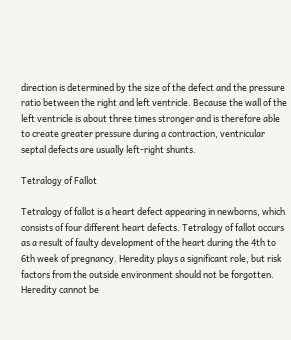direction is determined by the size of the defect and the pressure ratio between the right and left ventricle. Because the wall of the left ventricle is about three times stronger and is therefore able to create greater pressure during a contraction, ventricular septal defects are usually left-right shunts.

Tetralogy of Fallot

Tetralogy of fallot is a heart defect appearing in newborns, which consists of four different heart defects. Tetralogy of fallot occurs as a result of faulty development of the heart during the 4th to 6th week of pregnancy. Heredity plays a significant role, but risk factors from the outside environment should not be forgotten. Heredity cannot be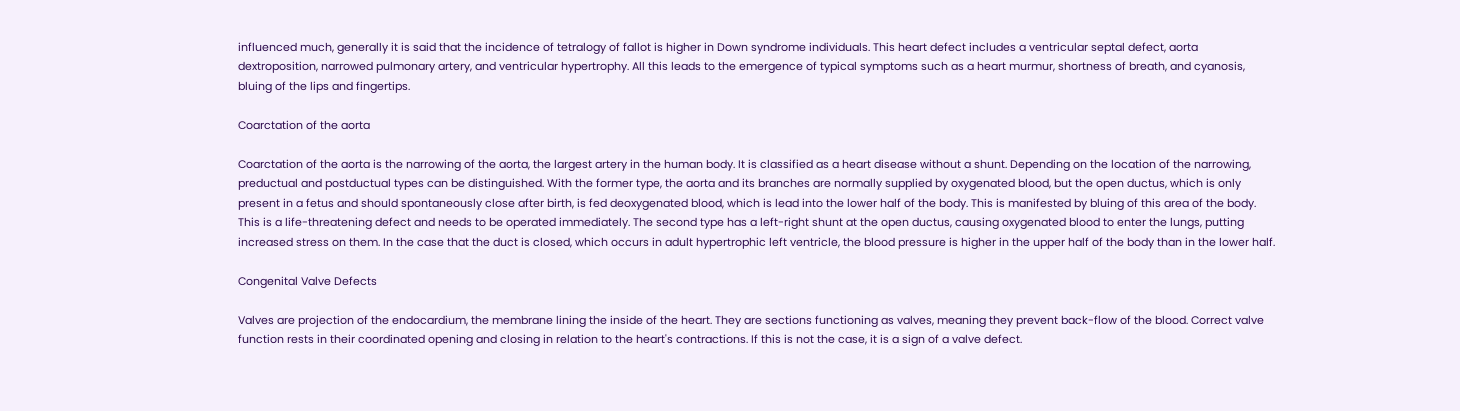influenced much, generally it is said that the incidence of tetralogy of fallot is higher in Down syndrome individuals. This heart defect includes a ventricular septal defect, aorta dextroposition, narrowed pulmonary artery, and ventricular hypertrophy. All this leads to the emergence of typical symptoms such as a heart murmur, shortness of breath, and cyanosis, bluing of the lips and fingertips.

Coarctation of the aorta

Coarctation of the aorta is the narrowing of the aorta, the largest artery in the human body. It is classified as a heart disease without a shunt. Depending on the location of the narrowing, preductual and postductual types can be distinguished. With the former type, the aorta and its branches are normally supplied by oxygenated blood, but the open ductus, which is only present in a fetus and should spontaneously close after birth, is fed deoxygenated blood, which is lead into the lower half of the body. This is manifested by bluing of this area of the body. This is a life-threatening defect and needs to be operated immediately. The second type has a left-right shunt at the open ductus, causing oxygenated blood to enter the lungs, putting increased stress on them. In the case that the duct is closed, which occurs in adult hypertrophic left ventricle, the blood pressure is higher in the upper half of the body than in the lower half.

Congenital Valve Defects

Valves are projection of the endocardium, the membrane lining the inside of the heart. They are sections functioning as valves, meaning they prevent back-flow of the blood. Correct valve function rests in their coordinated opening and closing in relation to the heart's contractions. If this is not the case, it is a sign of a valve defect.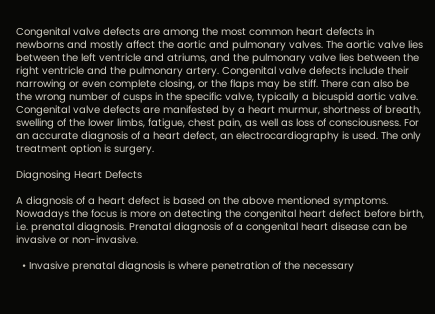Congenital valve defects are among the most common heart defects in newborns and mostly affect the aortic and pulmonary valves. The aortic valve lies between the left ventricle and atriums, and the pulmonary valve lies between the right ventricle and the pulmonary artery. Congenital valve defects include their narrowing or even complete closing, or the flaps may be stiff. There can also be the wrong number of cusps in the specific valve, typically a bicuspid aortic valve. Congenital valve defects are manifested by a heart murmur, shortness of breath, swelling of the lower limbs, fatigue, chest pain, as well as loss of consciousness. For an accurate diagnosis of a heart defect, an electrocardiography is used. The only treatment option is surgery.

Diagnosing Heart Defects

A diagnosis of a heart defect is based on the above mentioned symptoms. Nowadays the focus is more on detecting the congenital heart defect before birth, i.e. prenatal diagnosis. Prenatal diagnosis of a congenital heart disease can be invasive or non-invasive.

  • Invasive prenatal diagnosis is where penetration of the necessary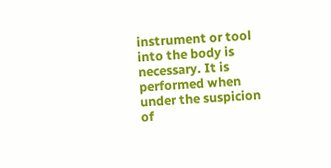instrument or tool into the body is necessary. It is performed when under the suspicion of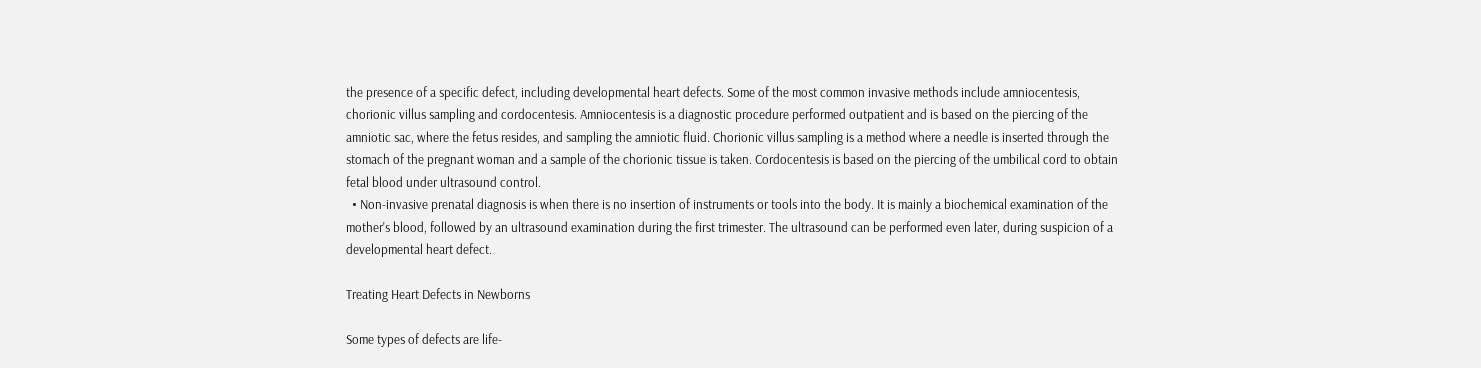the presence of a specific defect, including developmental heart defects. Some of the most common invasive methods include amniocentesis, chorionic villus sampling and cordocentesis. Amniocentesis is a diagnostic procedure performed outpatient and is based on the piercing of the amniotic sac, where the fetus resides, and sampling the amniotic fluid. Chorionic villus sampling is a method where a needle is inserted through the stomach of the pregnant woman and a sample of the chorionic tissue is taken. Cordocentesis is based on the piercing of the umbilical cord to obtain fetal blood under ultrasound control.
  • Non-invasive prenatal diagnosis is when there is no insertion of instruments or tools into the body. It is mainly a biochemical examination of the mother's blood, followed by an ultrasound examination during the first trimester. The ultrasound can be performed even later, during suspicion of a developmental heart defect.

Treating Heart Defects in Newborns

Some types of defects are life-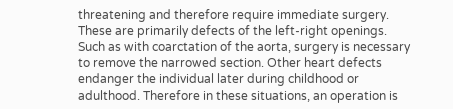threatening and therefore require immediate surgery. These are primarily defects of the left-right openings. Such as with coarctation of the aorta, surgery is necessary to remove the narrowed section. Other heart defects endanger the individual later during childhood or adulthood. Therefore in these situations, an operation is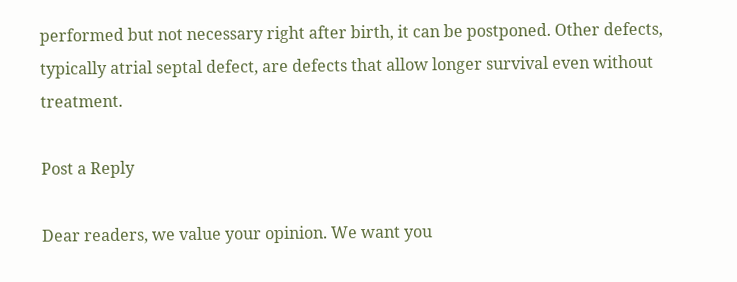performed but not necessary right after birth, it can be postponed. Other defects, typically atrial septal defect, are defects that allow longer survival even without treatment.

Post a Reply

Dear readers, we value your opinion. We want you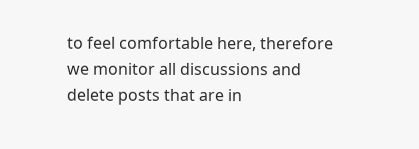to feel comfortable here, therefore we monitor all discussions and delete posts that are in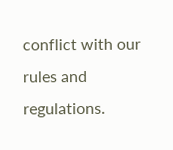conflict with our rules and regulations.